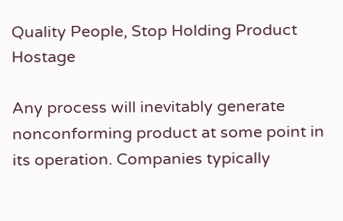Quality People, Stop Holding Product Hostage

Any process will inevitably generate nonconforming product at some point in its operation. Companies typically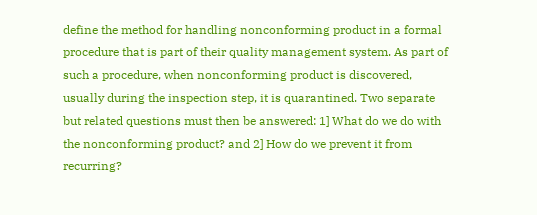define the method for handling nonconforming product in a formal procedure that is part of their quality management system. As part of such a procedure, when nonconforming product is discovered, usually during the inspection step, it is quarantined. Two separate but related questions must then be answered: 1] What do we do with the nonconforming product? and 2] How do we prevent it from recurring?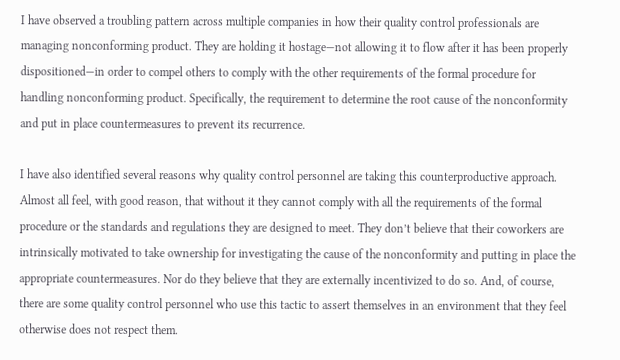I have observed a troubling pattern across multiple companies in how their quality control professionals are managing nonconforming product. They are holding it hostage—not allowing it to flow after it has been properly dispositioned—in order to compel others to comply with the other requirements of the formal procedure for handling nonconforming product. Specifically, the requirement to determine the root cause of the nonconformity and put in place countermeasures to prevent its recurrence.

I have also identified several reasons why quality control personnel are taking this counterproductive approach. Almost all feel, with good reason, that without it they cannot comply with all the requirements of the formal procedure or the standards and regulations they are designed to meet. They don’t believe that their coworkers are intrinsically motivated to take ownership for investigating the cause of the nonconformity and putting in place the appropriate countermeasures. Nor do they believe that they are externally incentivized to do so. And, of course, there are some quality control personnel who use this tactic to assert themselves in an environment that they feel otherwise does not respect them.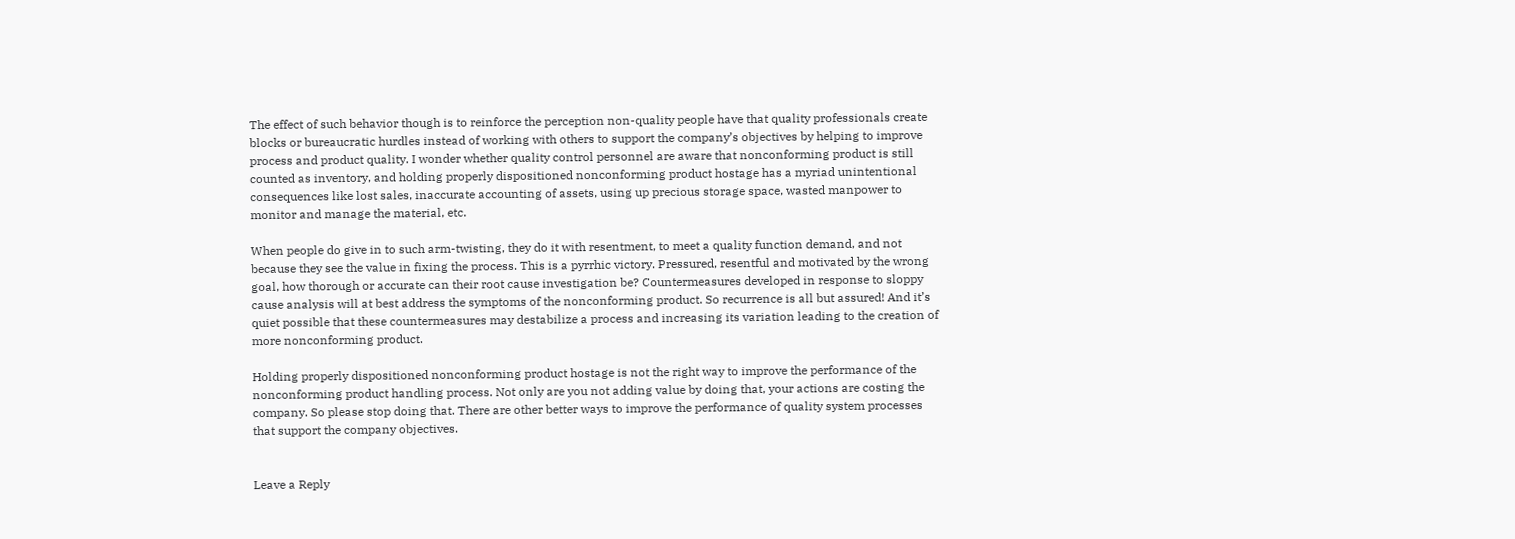The effect of such behavior though is to reinforce the perception non-quality people have that quality professionals create blocks or bureaucratic hurdles instead of working with others to support the company’s objectives by helping to improve process and product quality. I wonder whether quality control personnel are aware that nonconforming product is still counted as inventory, and holding properly dispositioned nonconforming product hostage has a myriad unintentional consequences like lost sales, inaccurate accounting of assets, using up precious storage space, wasted manpower to monitor and manage the material, etc.

When people do give in to such arm-twisting, they do it with resentment, to meet a quality function demand, and not because they see the value in fixing the process. This is a pyrrhic victory. Pressured, resentful and motivated by the wrong goal, how thorough or accurate can their root cause investigation be? Countermeasures developed in response to sloppy cause analysis will at best address the symptoms of the nonconforming product. So recurrence is all but assured! And it’s quiet possible that these countermeasures may destabilize a process and increasing its variation leading to the creation of more nonconforming product.

Holding properly dispositioned nonconforming product hostage is not the right way to improve the performance of the nonconforming product handling process. Not only are you not adding value by doing that, your actions are costing the company. So please stop doing that. There are other better ways to improve the performance of quality system processes that support the company objectives.


Leave a Reply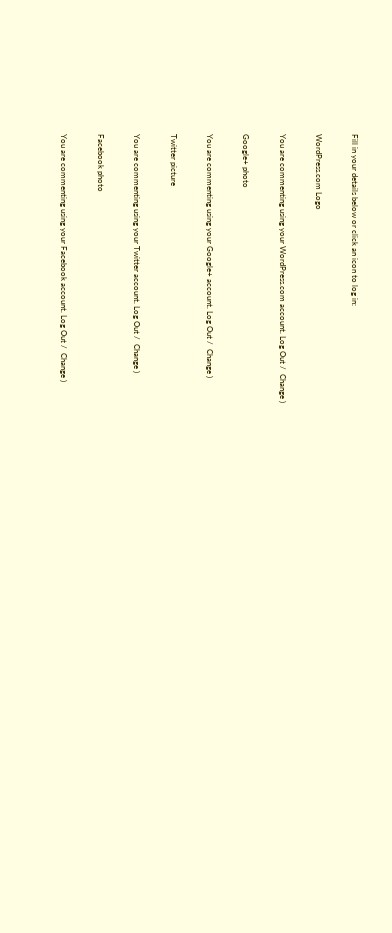Fill in your details below or click an icon to log in:

WordPress.com Logo

You are commenting using your WordPress.com account. Log Out /  Change )

Google+ photo

You are commenting using your Google+ account. Log Out /  Change )

Twitter picture

You are commenting using your Twitter account. Log Out /  Change )

Facebook photo

You are commenting using your Facebook account. Log Out /  Change )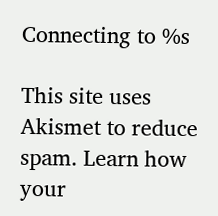Connecting to %s

This site uses Akismet to reduce spam. Learn how your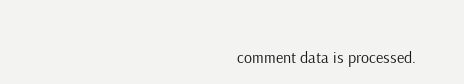comment data is processed.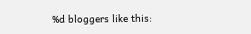%d bloggers like this: